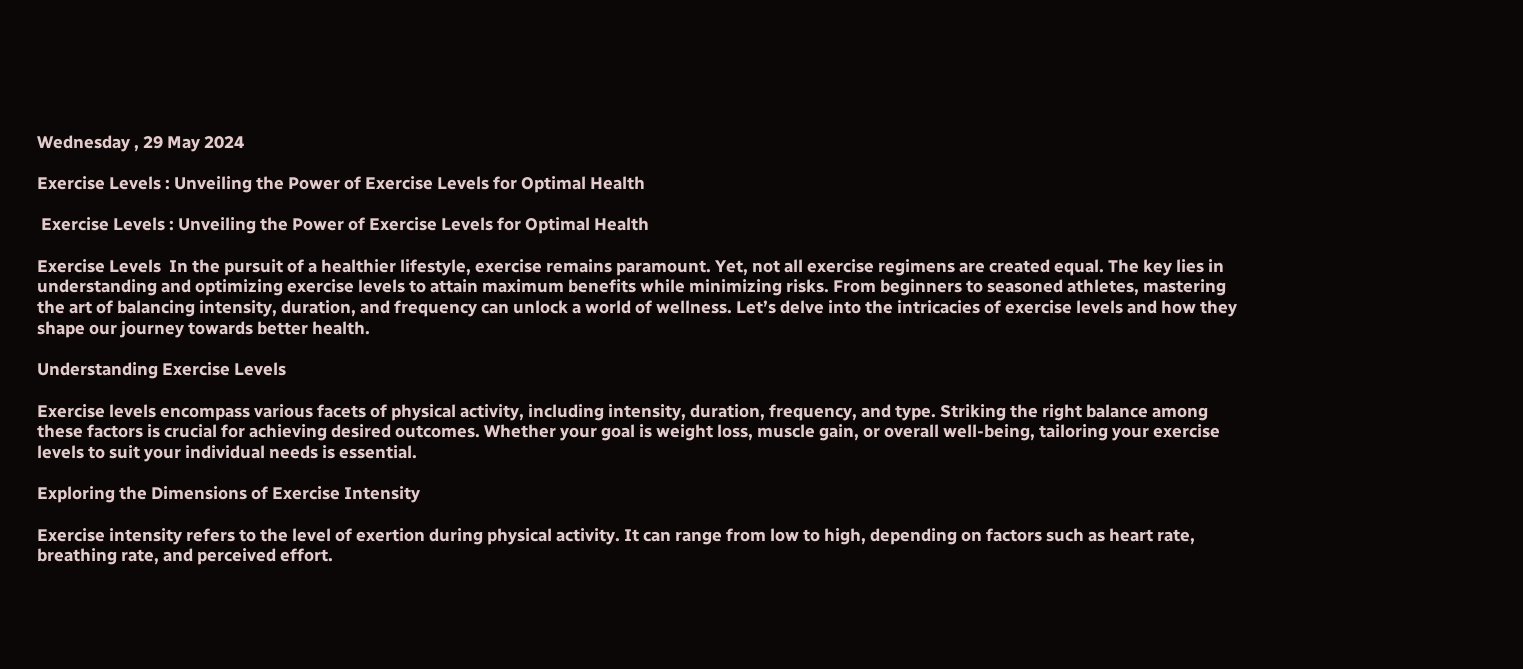Wednesday , 29 May 2024

Exercise Levels : Unveiling the Power of Exercise Levels for Optimal Health

 Exercise Levels : Unveiling the Power of Exercise Levels for Optimal Health

Exercise Levels  In the pursuit of a healthier lifestyle, exercise remains paramount. Yet, not all exercise regimens are created equal. The key lies in understanding and optimizing exercise levels to attain maximum benefits while minimizing risks. From beginners to seasoned athletes, mastering the art of balancing intensity, duration, and frequency can unlock a world of wellness. Let’s delve into the intricacies of exercise levels and how they shape our journey towards better health.

Understanding Exercise Levels

Exercise levels encompass various facets of physical activity, including intensity, duration, frequency, and type. Striking the right balance among these factors is crucial for achieving desired outcomes. Whether your goal is weight loss, muscle gain, or overall well-being, tailoring your exercise levels to suit your individual needs is essential.

Exploring the Dimensions of Exercise Intensity

Exercise intensity refers to the level of exertion during physical activity. It can range from low to high, depending on factors such as heart rate, breathing rate, and perceived effort.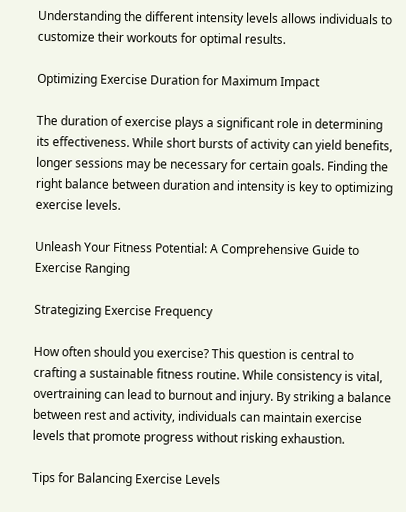Understanding the different intensity levels allows individuals to customize their workouts for optimal results.

Optimizing Exercise Duration for Maximum Impact

The duration of exercise plays a significant role in determining its effectiveness. While short bursts of activity can yield benefits, longer sessions may be necessary for certain goals. Finding the right balance between duration and intensity is key to optimizing exercise levels.

Unleash Your Fitness Potential: A Comprehensive Guide to Exercise Ranging

Strategizing Exercise Frequency

How often should you exercise? This question is central to crafting a sustainable fitness routine. While consistency is vital, overtraining can lead to burnout and injury. By striking a balance between rest and activity, individuals can maintain exercise levels that promote progress without risking exhaustion.

Tips for Balancing Exercise Levels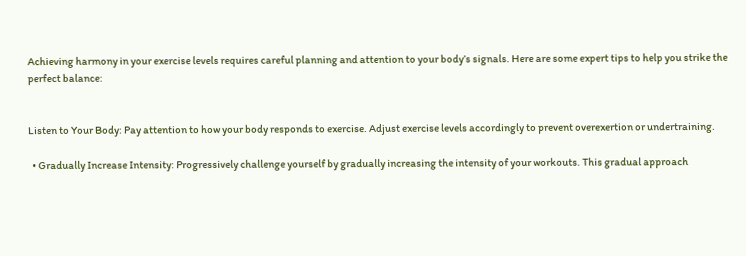Achieving harmony in your exercise levels requires careful planning and attention to your body’s signals. Here are some expert tips to help you strike the perfect balance:


Listen to Your Body: Pay attention to how your body responds to exercise. Adjust exercise levels accordingly to prevent overexertion or undertraining.

  • Gradually Increase Intensity: Progressively challenge yourself by gradually increasing the intensity of your workouts. This gradual approach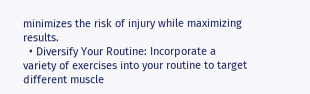minimizes the risk of injury while maximizing results.
  • Diversify Your Routine: Incorporate a variety of exercises into your routine to target different muscle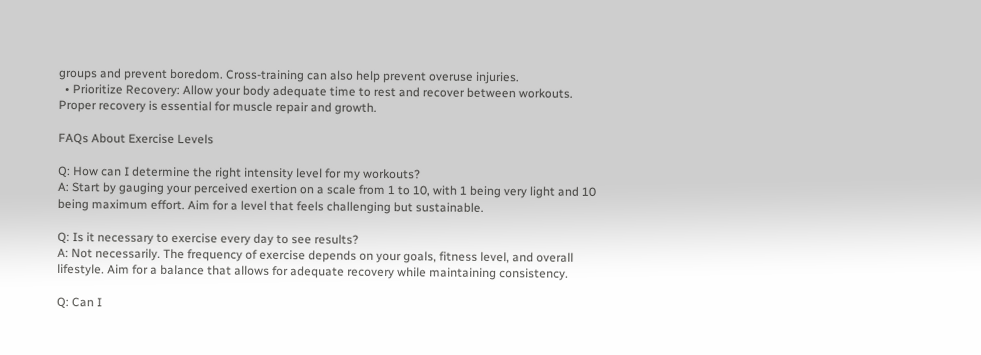groups and prevent boredom. Cross-training can also help prevent overuse injuries.
  • Prioritize Recovery: Allow your body adequate time to rest and recover between workouts. Proper recovery is essential for muscle repair and growth.

FAQs About Exercise Levels

Q: How can I determine the right intensity level for my workouts?
A: Start by gauging your perceived exertion on a scale from 1 to 10, with 1 being very light and 10 being maximum effort. Aim for a level that feels challenging but sustainable.

Q: Is it necessary to exercise every day to see results?
A: Not necessarily. The frequency of exercise depends on your goals, fitness level, and overall lifestyle. Aim for a balance that allows for adequate recovery while maintaining consistency.

Q: Can I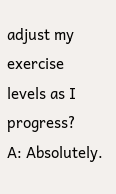adjust my exercise levels as I progress?
A: Absolutely.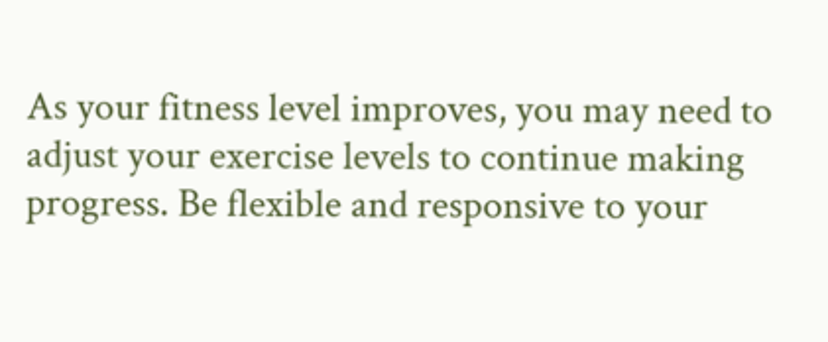As your fitness level improves, you may need to adjust your exercise levels to continue making progress. Be flexible and responsive to your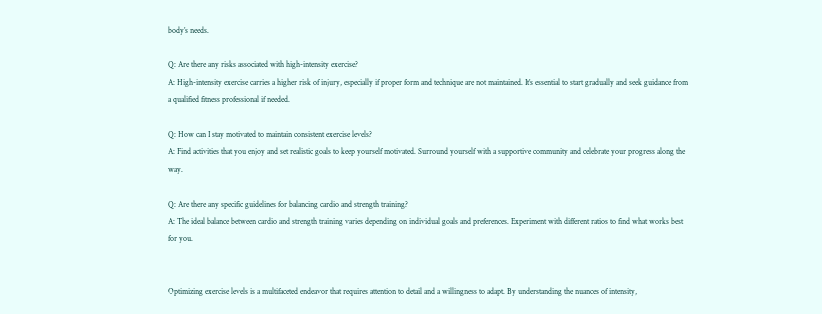body’s needs.

Q: Are there any risks associated with high-intensity exercise?
A: High-intensity exercise carries a higher risk of injury, especially if proper form and technique are not maintained. It’s essential to start gradually and seek guidance from a qualified fitness professional if needed.

Q: How can I stay motivated to maintain consistent exercise levels?
A: Find activities that you enjoy and set realistic goals to keep yourself motivated. Surround yourself with a supportive community and celebrate your progress along the way.

Q: Are there any specific guidelines for balancing cardio and strength training?
A: The ideal balance between cardio and strength training varies depending on individual goals and preferences. Experiment with different ratios to find what works best for you.


Optimizing exercise levels is a multifaceted endeavor that requires attention to detail and a willingness to adapt. By understanding the nuances of intensity,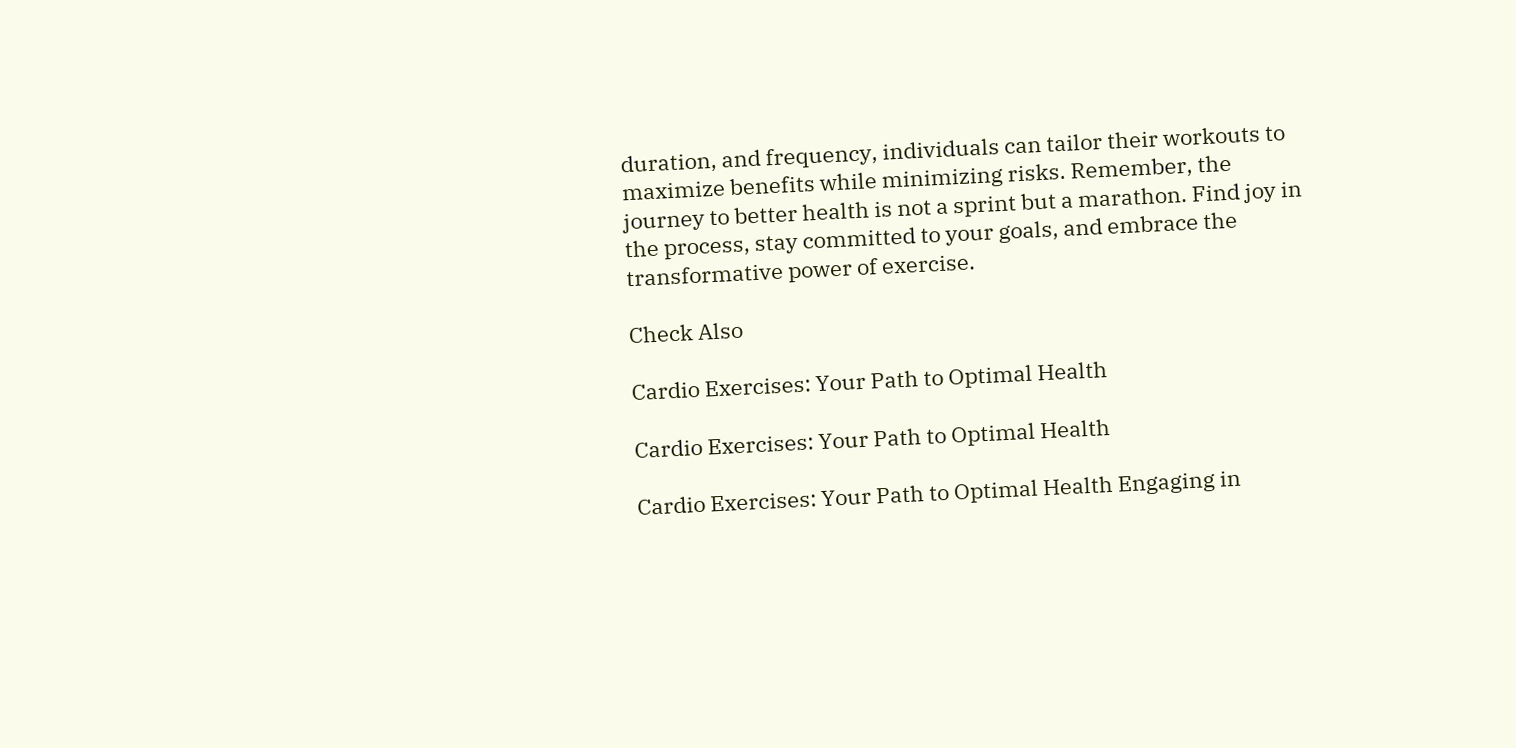duration, and frequency, individuals can tailor their workouts to maximize benefits while minimizing risks. Remember, the journey to better health is not a sprint but a marathon. Find joy in the process, stay committed to your goals, and embrace the transformative power of exercise.

Check Also

Cardio Exercises: Your Path to Optimal Health

Cardio Exercises: Your Path to Optimal Health

Cardio Exercises: Your Path to Optimal Health Engaging in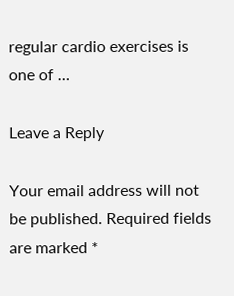regular cardio exercises is one of …

Leave a Reply

Your email address will not be published. Required fields are marked *